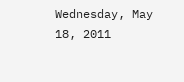Wednesday, May 18, 2011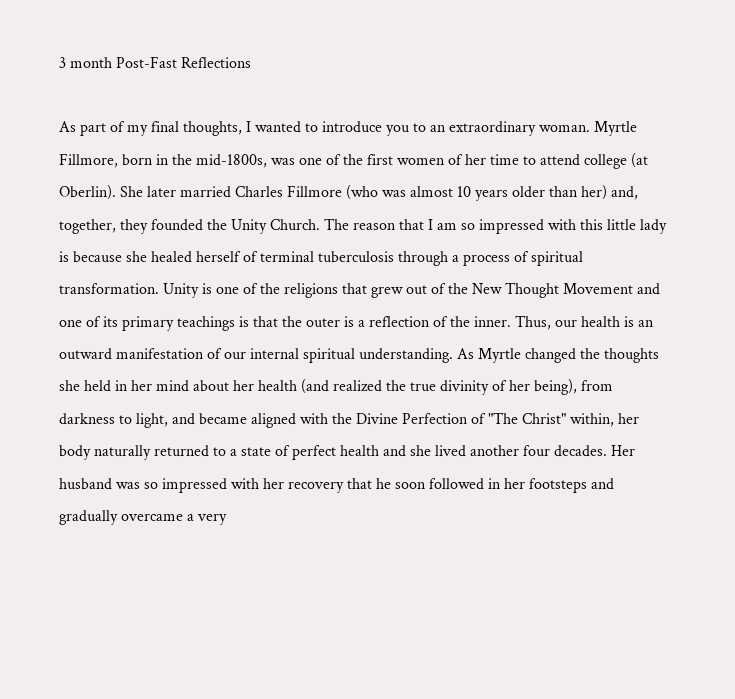3 month Post-Fast Reflections

As part of my final thoughts, I wanted to introduce you to an extraordinary woman. Myrtle Fillmore, born in the mid-1800s, was one of the first women of her time to attend college (at Oberlin). She later married Charles Fillmore (who was almost 10 years older than her) and, together, they founded the Unity Church. The reason that I am so impressed with this little lady is because she healed herself of terminal tuberculosis through a process of spiritual transformation. Unity is one of the religions that grew out of the New Thought Movement and one of its primary teachings is that the outer is a reflection of the inner. Thus, our health is an outward manifestation of our internal spiritual understanding. As Myrtle changed the thoughts she held in her mind about her health (and realized the true divinity of her being), from darkness to light, and became aligned with the Divine Perfection of "The Christ" within, her body naturally returned to a state of perfect health and she lived another four decades. Her husband was so impressed with her recovery that he soon followed in her footsteps and gradually overcame a very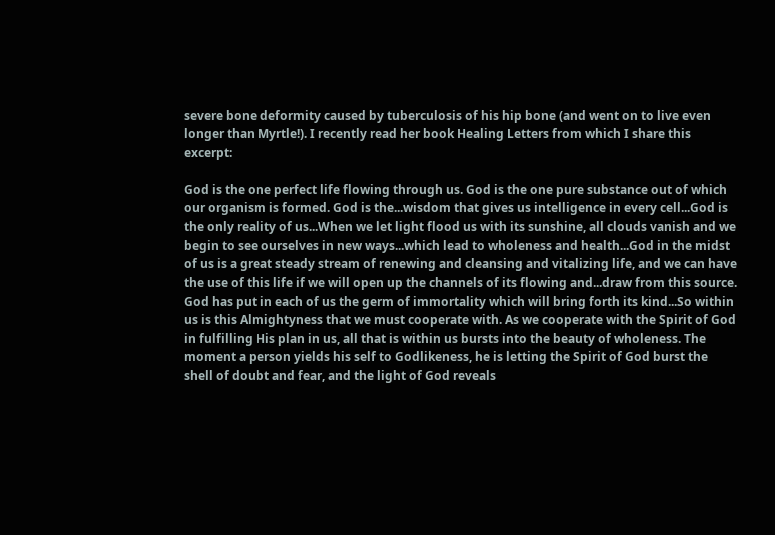severe bone deformity caused by tuberculosis of his hip bone (and went on to live even longer than Myrtle!). I recently read her book Healing Letters from which I share this excerpt:

God is the one perfect life flowing through us. God is the one pure substance out of which our organism is formed. God is the...wisdom that gives us intelligence in every cell...God is the only reality of us...When we let light flood us with its sunshine, all clouds vanish and we begin to see ourselves in new ways...which lead to wholeness and health...God in the midst of us is a great steady stream of renewing and cleansing and vitalizing life, and we can have the use of this life if we will open up the channels of its flowing and...draw from this source. God has put in each of us the germ of immortality which will bring forth its kind...So within us is this Almightyness that we must cooperate with. As we cooperate with the Spirit of God in fulfilling His plan in us, all that is within us bursts into the beauty of wholeness. The moment a person yields his self to Godlikeness, he is letting the Spirit of God burst the shell of doubt and fear, and the light of God reveals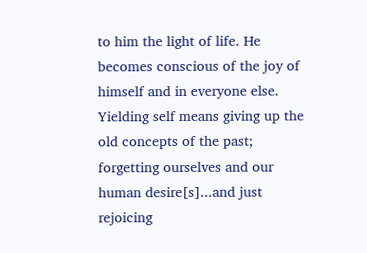to him the light of life. He becomes conscious of the joy of himself and in everyone else. Yielding self means giving up the old concepts of the past; forgetting ourselves and our human desire[s]...and just rejoicing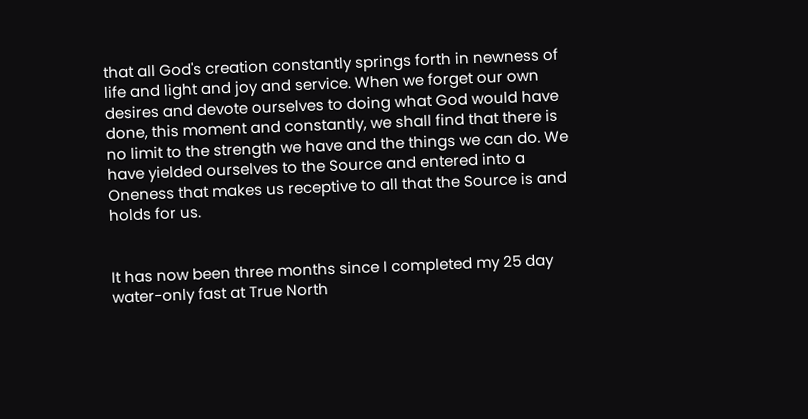that all God's creation constantly springs forth in newness of life and light and joy and service. When we forget our own desires and devote ourselves to doing what God would have done, this moment and constantly, we shall find that there is no limit to the strength we have and the things we can do. We have yielded ourselves to the Source and entered into a Oneness that makes us receptive to all that the Source is and holds for us.


It has now been three months since I completed my 25 day water-only fast at True North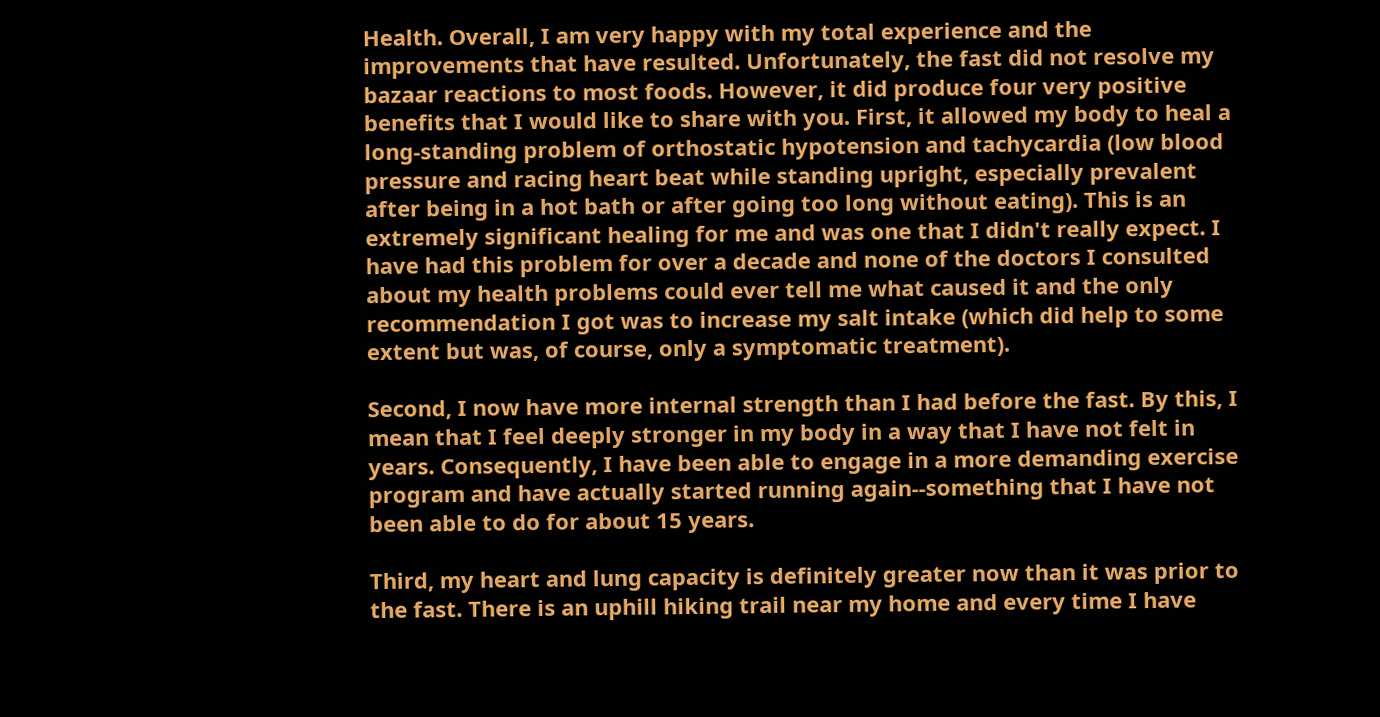Health. Overall, I am very happy with my total experience and the improvements that have resulted. Unfortunately, the fast did not resolve my bazaar reactions to most foods. However, it did produce four very positive benefits that I would like to share with you. First, it allowed my body to heal a long-standing problem of orthostatic hypotension and tachycardia (low blood pressure and racing heart beat while standing upright, especially prevalent after being in a hot bath or after going too long without eating). This is an extremely significant healing for me and was one that I didn't really expect. I have had this problem for over a decade and none of the doctors I consulted about my health problems could ever tell me what caused it and the only recommendation I got was to increase my salt intake (which did help to some extent but was, of course, only a symptomatic treatment).

Second, I now have more internal strength than I had before the fast. By this, I mean that I feel deeply stronger in my body in a way that I have not felt in years. Consequently, I have been able to engage in a more demanding exercise program and have actually started running again--something that I have not been able to do for about 15 years.

Third, my heart and lung capacity is definitely greater now than it was prior to the fast. There is an uphill hiking trail near my home and every time I have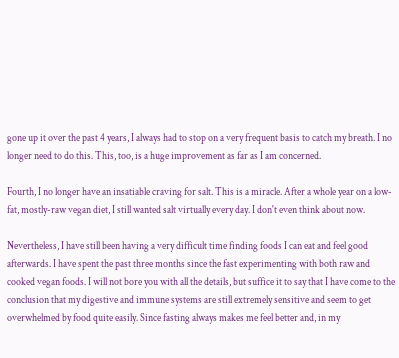gone up it over the past 4 years, I always had to stop on a very frequent basis to catch my breath. I no longer need to do this. This, too, is a huge improvement as far as I am concerned.

Fourth, I no longer have an insatiable craving for salt. This is a miracle. After a whole year on a low-fat, mostly-raw vegan diet, I still wanted salt virtually every day. I don't even think about now.

Nevertheless, I have still been having a very difficult time finding foods I can eat and feel good afterwards. I have spent the past three months since the fast experimenting with both raw and cooked vegan foods. I will not bore you with all the details, but suffice it to say that I have come to the conclusion that my digestive and immune systems are still extremely sensitive and seem to get overwhelmed by food quite easily. Since fasting always makes me feel better and, in my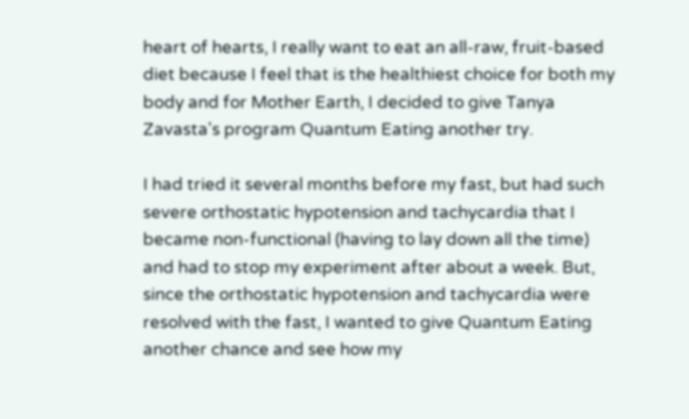heart of hearts, I really want to eat an all-raw, fruit-based diet because I feel that is the healthiest choice for both my body and for Mother Earth, I decided to give Tanya Zavasta's program Quantum Eating another try.

I had tried it several months before my fast, but had such severe orthostatic hypotension and tachycardia that I became non-functional (having to lay down all the time) and had to stop my experiment after about a week. But, since the orthostatic hypotension and tachycardia were resolved with the fast, I wanted to give Quantum Eating another chance and see how my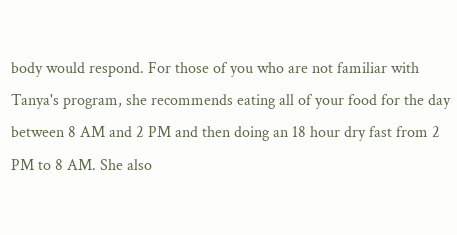body would respond. For those of you who are not familiar with Tanya's program, she recommends eating all of your food for the day between 8 AM and 2 PM and then doing an 18 hour dry fast from 2 PM to 8 AM. She also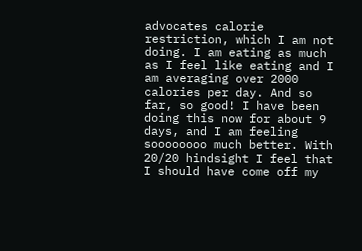advocates calorie restriction, which I am not doing. I am eating as much as I feel like eating and I am averaging over 2000 calories per day. And so far, so good! I have been doing this now for about 9 days, and I am feeling soooooooo much better. With 20/20 hindsight I feel that I should have come off my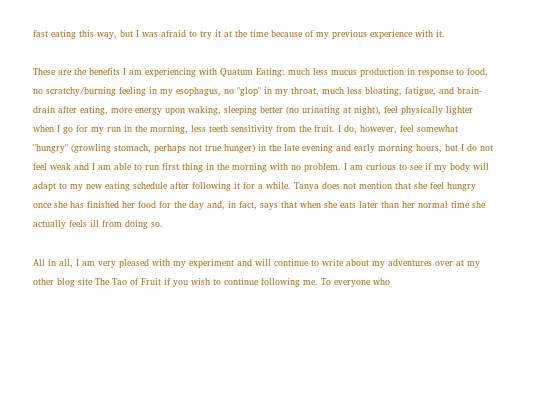fast eating this way, but I was afraid to try it at the time because of my previous experience with it.

These are the benefits I am experiencing with Quatum Eating: much less mucus production in response to food, no scratchy/burning feeling in my esophagus, no "glop" in my throat, much less bloating, fatigue, and brain-drain after eating, more energy upon waking, sleeping better (no urinating at night), feel physically lighter when I go for my run in the morning, less teeth sensitivity from the fruit. I do, however, feel somewhat "hungry" (growling stomach, perhaps not true hunger) in the late evening and early morning hours, but I do not feel weak and I am able to run first thing in the morning with no problem. I am curious to see if my body will adapt to my new eating schedule after following it for a while. Tanya does not mention that she feel hungry once she has finished her food for the day and, in fact, says that when she eats later than her normal time she actually feels ill from doing so.

All in all, I am very pleased with my experiment and will continue to write about my adventures over at my other blog site The Tao of Fruit if you wish to continue following me. To everyone who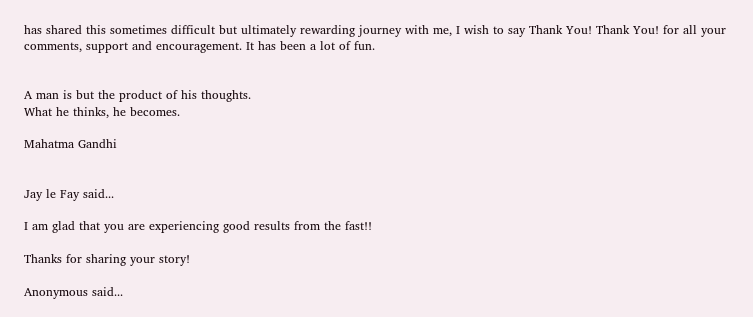has shared this sometimes difficult but ultimately rewarding journey with me, I wish to say Thank You! Thank You! for all your comments, support and encouragement. It has been a lot of fun.


A man is but the product of his thoughts.
What he thinks, he becomes.

Mahatma Gandhi


Jay le Fay said...

I am glad that you are experiencing good results from the fast!!

Thanks for sharing your story!

Anonymous said...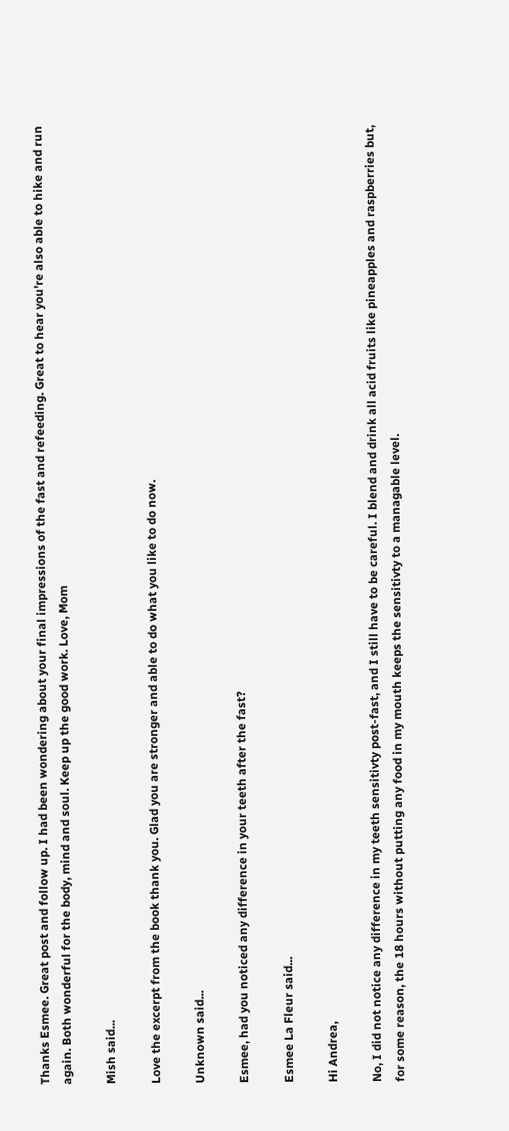Thanks Esmee. Great post and follow up. I had been wondering about your final impressions of the fast and refeeding. Great to hear you're also able to hike and run again. Both wonderful for the body, mind and soul. Keep up the good work. Love, Mom

Mish said...

Love the excerpt from the book thank you. Glad you are stronger and able to do what you like to do now.

Unknown said...

Esmee, had you noticed any difference in your teeth after the fast?

Esmee La Fleur said...

Hi Andrea,

No, I did not notice any difference in my teeth sensitivty post-fast, and I still have to be careful. I blend and drink all acid fruits like pineapples and raspberries but, for some reason, the 18 hours without putting any food in my mouth keeps the sensitivty to a managable level.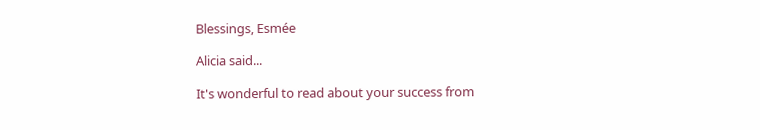Blessings, Esmée

Alicia said...

It's wonderful to read about your success from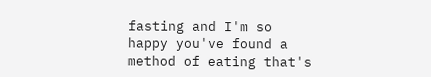fasting and I'm so happy you've found a method of eating that's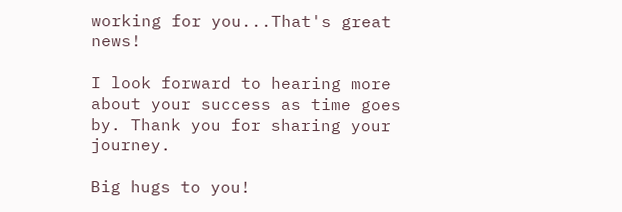working for you...That's great news!

I look forward to hearing more about your success as time goes by. Thank you for sharing your journey.

Big hugs to you!